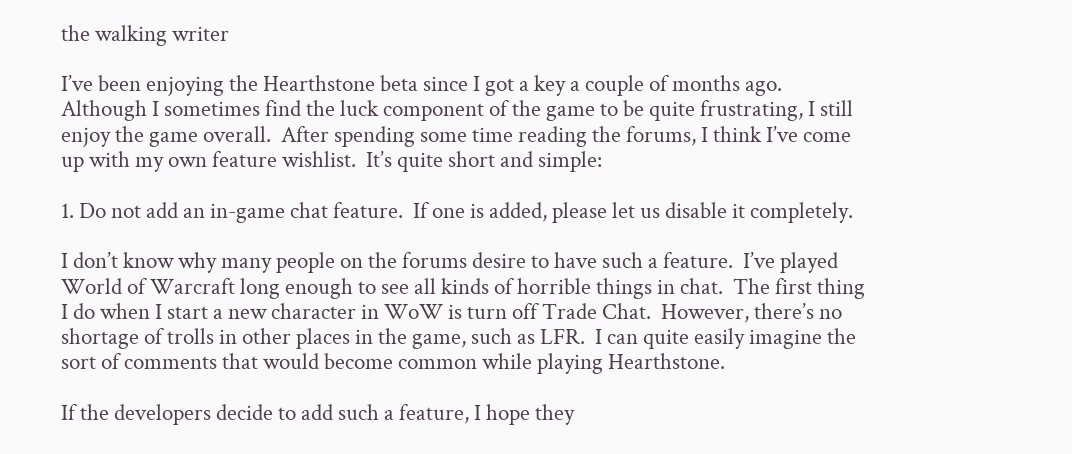the walking writer

I’ve been enjoying the Hearthstone beta since I got a key a couple of months ago.  Although I sometimes find the luck component of the game to be quite frustrating, I still enjoy the game overall.  After spending some time reading the forums, I think I’ve come up with my own feature wishlist.  It’s quite short and simple:

1. Do not add an in-game chat feature.  If one is added, please let us disable it completely.

I don’t know why many people on the forums desire to have such a feature.  I’ve played World of Warcraft long enough to see all kinds of horrible things in chat.  The first thing I do when I start a new character in WoW is turn off Trade Chat.  However, there’s no shortage of trolls in other places in the game, such as LFR.  I can quite easily imagine the sort of comments that would become common while playing Hearthstone.

If the developers decide to add such a feature, I hope they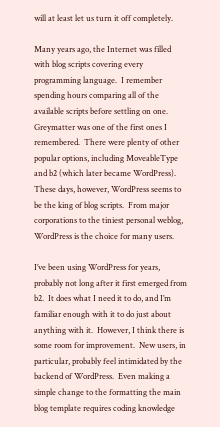will at least let us turn it off completely.

Many years ago, the Internet was filled with blog scripts covering every programming language.  I remember spending hours comparing all of the available scripts before settling on one.  Greymatter was one of the first ones I remembered.  There were plenty of other popular options, including MoveableType and b2 (which later became WordPress).  These days, however, WordPress seems to be the king of blog scripts.  From major corporations to the tiniest personal weblog, WordPress is the choice for many users.

I’ve been using WordPress for years, probably not long after it first emerged from b2.  It does what I need it to do, and I’m familiar enough with it to do just about anything with it.  However, I think there is some room for improvement.  New users, in particular, probably feel intimidated by the backend of WordPress.  Even making a simple change to the formatting the main blog template requires coding knowledge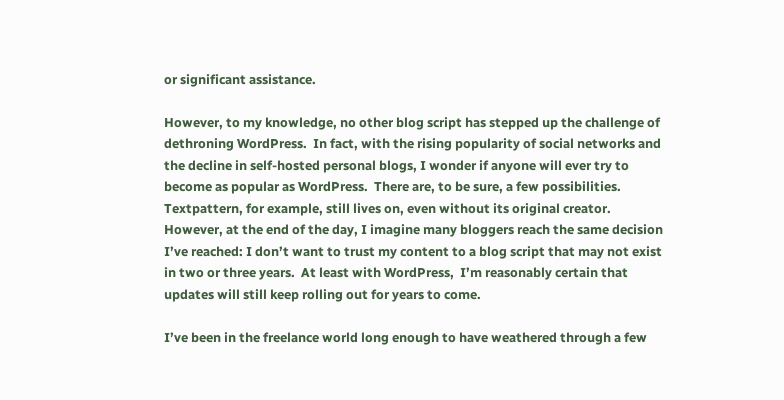or significant assistance.

However, to my knowledge, no other blog script has stepped up the challenge of dethroning WordPress.  In fact, with the rising popularity of social networks and the decline in self-hosted personal blogs, I wonder if anyone will ever try to become as popular as WordPress.  There are, to be sure, a few possibilities.  Textpattern, for example, still lives on, even without its original creator.  However, at the end of the day, I imagine many bloggers reach the same decision I’ve reached: I don’t want to trust my content to a blog script that may not exist in two or three years.  At least with WordPress,  I’m reasonably certain that updates will still keep rolling out for years to come.

I’ve been in the freelance world long enough to have weathered through a few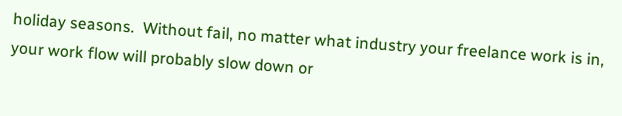holiday seasons.  Without fail, no matter what industry your freelance work is in, your work flow will probably slow down or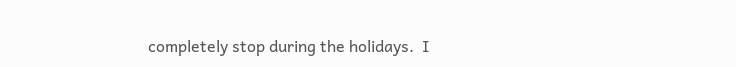completely stop during the holidays.  I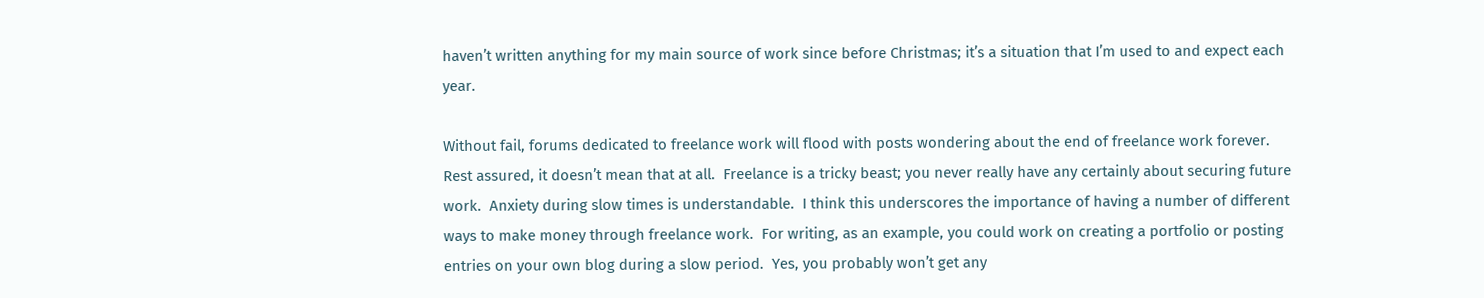haven’t written anything for my main source of work since before Christmas; it’s a situation that I’m used to and expect each year.

Without fail, forums dedicated to freelance work will flood with posts wondering about the end of freelance work forever.  Rest assured, it doesn’t mean that at all.  Freelance is a tricky beast; you never really have any certainly about securing future work.  Anxiety during slow times is understandable.  I think this underscores the importance of having a number of different ways to make money through freelance work.  For writing, as an example, you could work on creating a portfolio or posting entries on your own blog during a slow period.  Yes, you probably won’t get any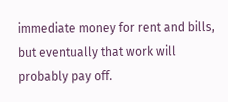immediate money for rent and bills, but eventually that work will probably pay off.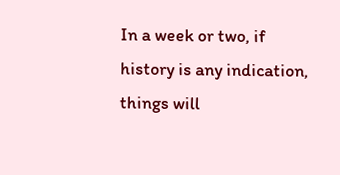In a week or two, if history is any indication, things will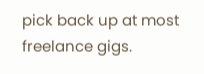pick back up at most freelance gigs.